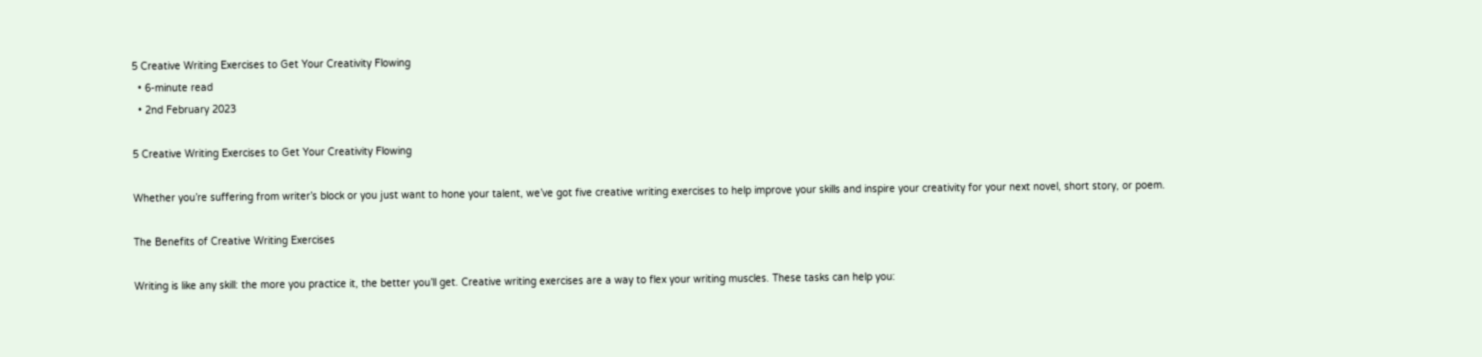5 Creative Writing Exercises to Get Your Creativity Flowing
  • 6-minute read
  • 2nd February 2023

5 Creative Writing Exercises to Get Your Creativity Flowing

Whether you’re suffering from writer’s block or you just want to hone your talent, we’ve got five creative writing exercises to help improve your skills and inspire your creativity for your next novel, short story, or poem.

The Benefits of Creative Writing Exercises

Writing is like any skill: the more you practice it, the better you’ll get. Creative writing exercises are a way to flex your writing muscles. These tasks can help you: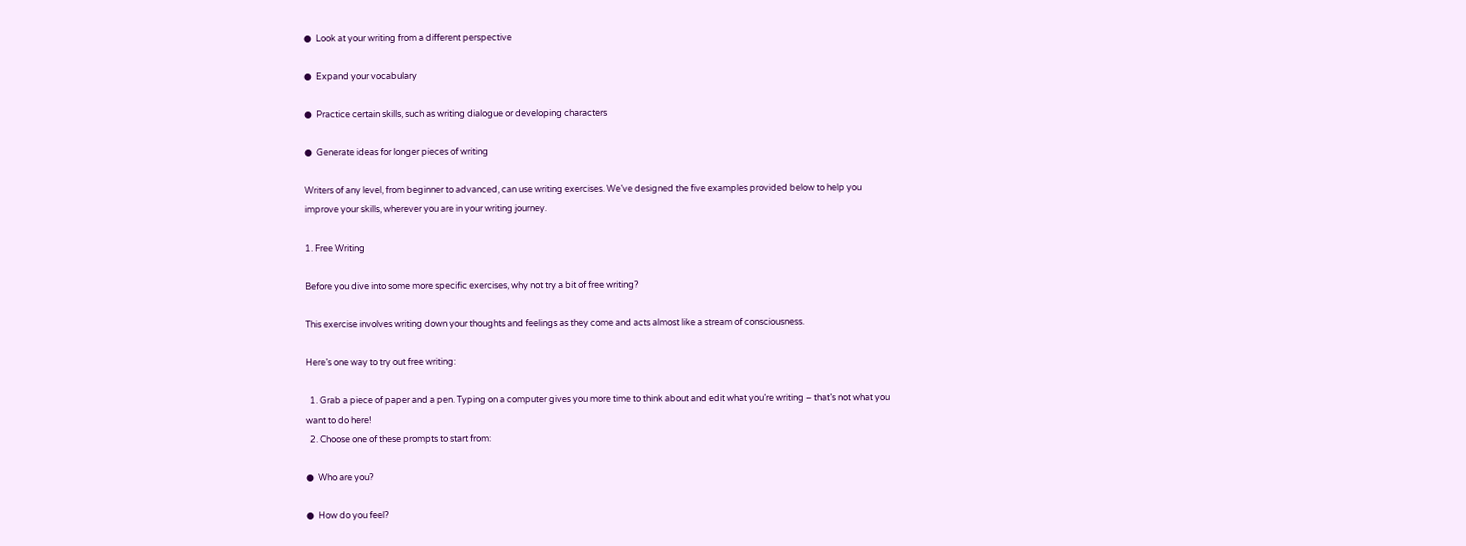●  Look at your writing from a different perspective

●  Expand your vocabulary

●  Practice certain skills, such as writing dialogue or developing characters

●  Generate ideas for longer pieces of writing

Writers of any level, from beginner to advanced, can use writing exercises. We’ve designed the five examples provided below to help you improve your skills, wherever you are in your writing journey.

1. Free Writing

Before you dive into some more specific exercises, why not try a bit of free writing?

This exercise involves writing down your thoughts and feelings as they come and acts almost like a stream of consciousness.

Here’s one way to try out free writing:

  1. Grab a piece of paper and a pen. Typing on a computer gives you more time to think about and edit what you’re writing – that’s not what you want to do here!
  2. Choose one of these prompts to start from:

●  Who are you?

●  How do you feel?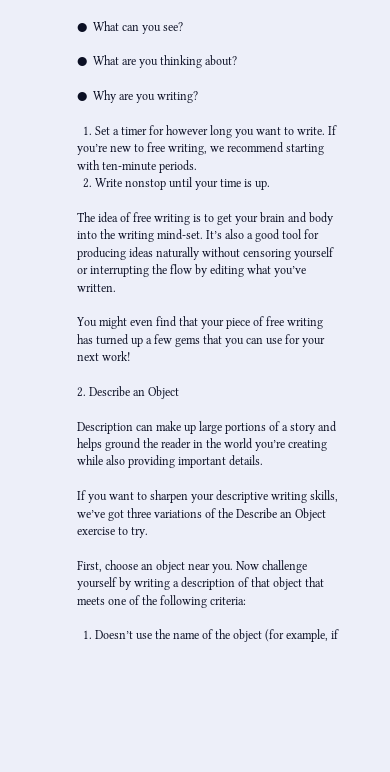●  What can you see?

●  What are you thinking about?

●  Why are you writing?

  1. Set a timer for however long you want to write. If you’re new to free writing, we recommend starting with ten-minute periods.
  2. Write nonstop until your time is up.

The idea of free writing is to get your brain and body into the writing mind-set. It’s also a good tool for producing ideas naturally without censoring yourself or interrupting the flow by editing what you’ve written.

You might even find that your piece of free writing has turned up a few gems that you can use for your next work!

2. Describe an Object

Description can make up large portions of a story and helps ground the reader in the world you’re creating while also providing important details.

If you want to sharpen your descriptive writing skills, we’ve got three variations of the Describe an Object exercise to try.

First, choose an object near you. Now challenge yourself by writing a description of that object that meets one of the following criteria:

  1. Doesn’t use the name of the object (for example, if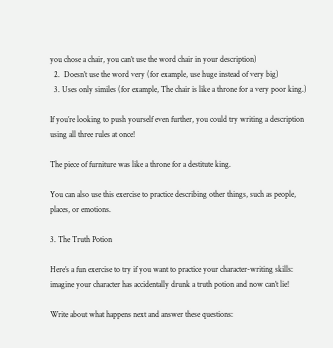you chose a chair, you can’t use the word chair in your description)
  2.  Doesn’t use the word very (for example, use huge instead of very big)
  3. Uses only similes (for example, The chair is like a throne for a very poor king.)

If you’re looking to push yourself even further, you could try writing a description using all three rules at once!

The piece of furniture was like a throne for a destitute king.

You can also use this exercise to practice describing other things, such as people, places, or emotions.

3. The Truth Potion

Here’s a fun exercise to try if you want to practice your character-writing skills: imagine your character has accidentally drunk a truth potion and now can’t lie!

Write about what happens next and answer these questions: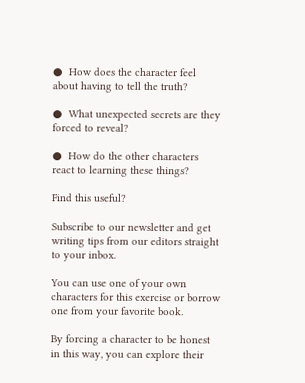●  How does the character feel about having to tell the truth?

●  What unexpected secrets are they forced to reveal?

●  How do the other characters react to learning these things?

Find this useful?

Subscribe to our newsletter and get writing tips from our editors straight to your inbox.

You can use one of your own characters for this exercise or borrow one from your favorite book.

By forcing a character to be honest in this way, you can explore their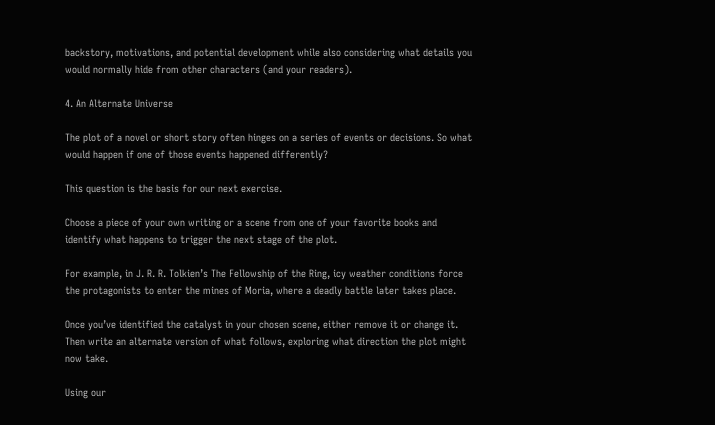backstory, motivations, and potential development while also considering what details you would normally hide from other characters (and your readers).

4. An Alternate Universe

The plot of a novel or short story often hinges on a series of events or decisions. So what would happen if one of those events happened differently?

This question is the basis for our next exercise.

Choose a piece of your own writing or a scene from one of your favorite books and identify what happens to trigger the next stage of the plot.

For example, in J. R. R. Tolkien’s The Fellowship of the Ring, icy weather conditions force the protagonists to enter the mines of Moria, where a deadly battle later takes place.

Once you’ve identified the catalyst in your chosen scene, either remove it or change it. Then write an alternate version of what follows, exploring what direction the plot might now take.

Using our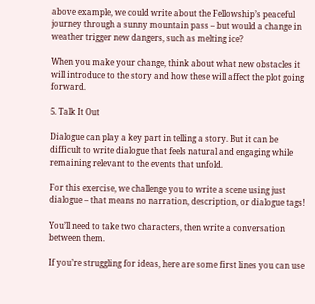above example, we could write about the Fellowship’s peaceful journey through a sunny mountain pass – but would a change in weather trigger new dangers, such as melting ice?

When you make your change, think about what new obstacles it will introduce to the story and how these will affect the plot going forward.

5. Talk It Out

Dialogue can play a key part in telling a story. But it can be difficult to write dialogue that feels natural and engaging while remaining relevant to the events that unfold.

For this exercise, we challenge you to write a scene using just dialogue – that means no narration, description, or dialogue tags!

You’ll need to take two characters, then write a conversation between them.

If you’re struggling for ideas, here are some first lines you can use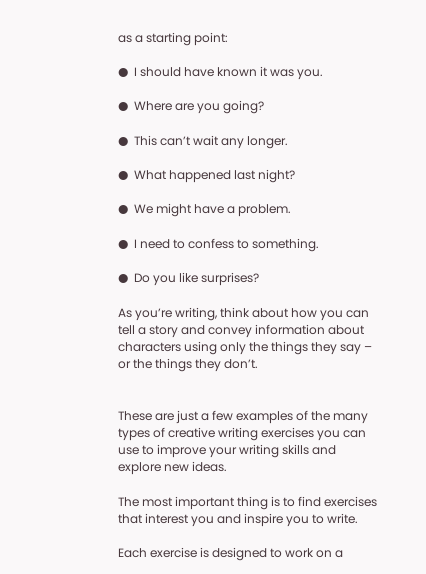as a starting point:

●  I should have known it was you.

●  Where are you going?

●  This can’t wait any longer.

●  What happened last night?

●  We might have a problem.

●  I need to confess to something.

●  Do you like surprises?

As you’re writing, think about how you can tell a story and convey information about characters using only the things they say – or the things they don’t.


These are just a few examples of the many types of creative writing exercises you can use to improve your writing skills and explore new ideas.

The most important thing is to find exercises that interest you and inspire you to write.

Each exercise is designed to work on a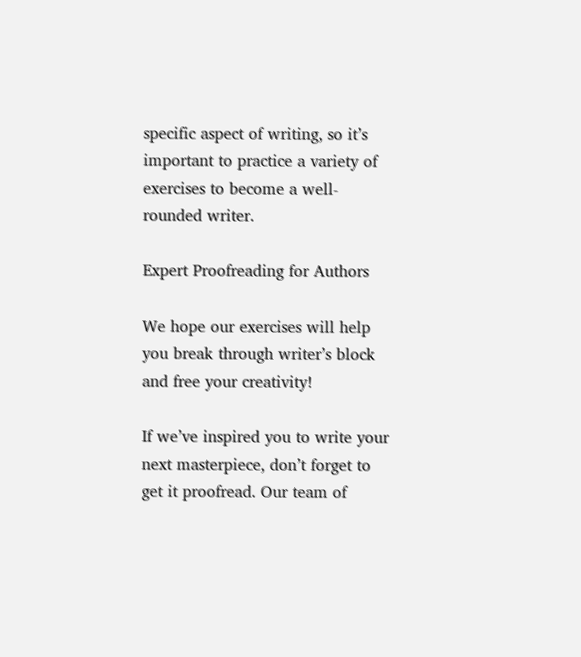specific aspect of writing, so it’s important to practice a variety of exercises to become a well-rounded writer.

Expert Proofreading for Authors

We hope our exercises will help you break through writer’s block and free your creativity!

If we’ve inspired you to write your next masterpiece, don’t forget to get it proofread. Our team of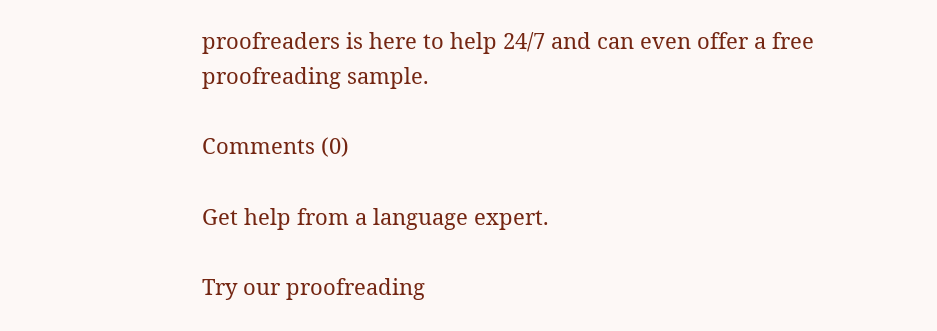proofreaders is here to help 24/7 and can even offer a free proofreading sample.

Comments (0)

Get help from a language expert.

Try our proofreading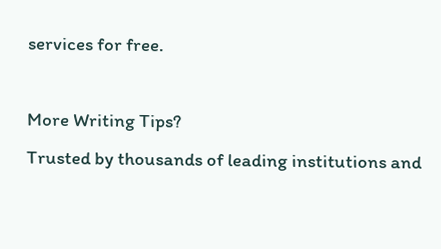services for free.

More Writing Tips?
Trusted by thousands of leading institutions and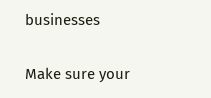businesses

Make sure your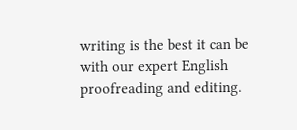writing is the best it can be with our expert English proofreading and editing.